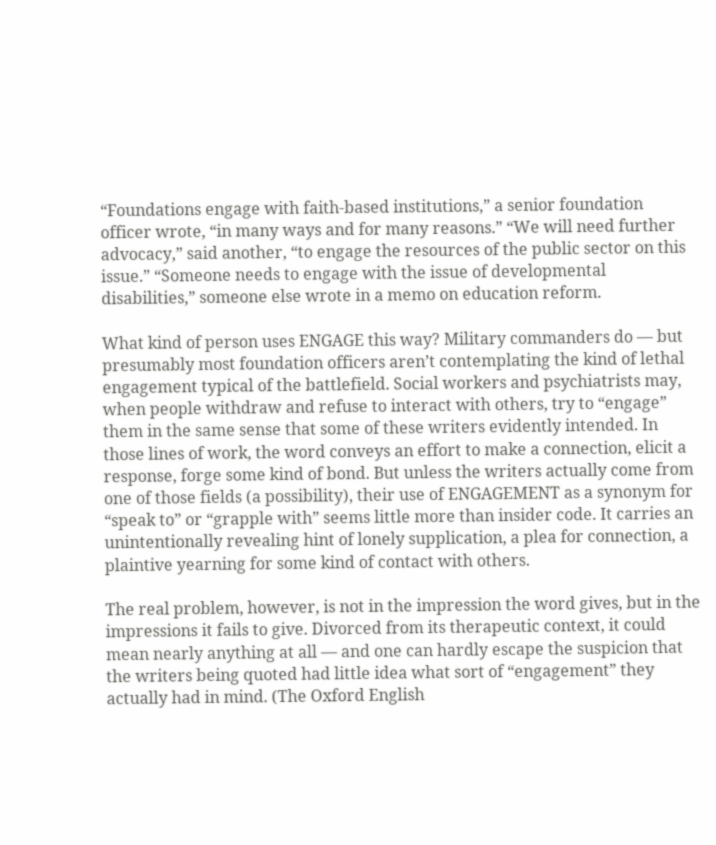“Foundations engage with faith-based institutions,” a senior foundation officer wrote, “in many ways and for many reasons.” “We will need further advocacy,” said another, “to engage the resources of the public sector on this issue.” “Someone needs to engage with the issue of developmental disabilities,” someone else wrote in a memo on education reform.

What kind of person uses ENGAGE this way? Military commanders do — but presumably most foundation officers aren’t contemplating the kind of lethal engagement typical of the battlefield. Social workers and psychiatrists may, when people withdraw and refuse to interact with others, try to “engage” them in the same sense that some of these writers evidently intended. In those lines of work, the word conveys an effort to make a connection, elicit a response, forge some kind of bond. But unless the writers actually come from one of those fields (a possibility), their use of ENGAGEMENT as a synonym for “speak to” or “grapple with” seems little more than insider code. It carries an unintentionally revealing hint of lonely supplication, a plea for connection, a plaintive yearning for some kind of contact with others.

The real problem, however, is not in the impression the word gives, but in the impressions it fails to give. Divorced from its therapeutic context, it could mean nearly anything at all — and one can hardly escape the suspicion that the writers being quoted had little idea what sort of “engagement” they actually had in mind. (The Oxford English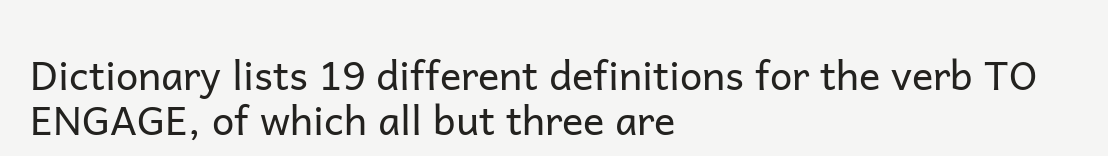Dictionary lists 19 different definitions for the verb TO ENGAGE, of which all but three are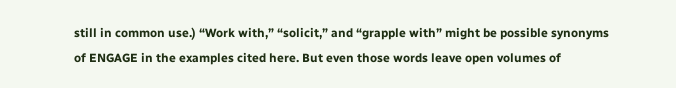still in common use.) “Work with,” “solicit,” and “grapple with” might be possible synonyms of ENGAGE in the examples cited here. But even those words leave open volumes of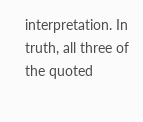interpretation. In truth, all three of the quoted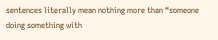sentences literally mean nothing more than “someone doing something with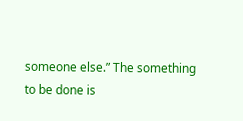someone else.” The something to be done is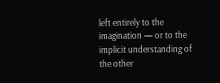left entirely to the imagination — or to the implicit understanding of the other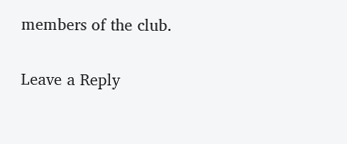members of the club.

Leave a Reply